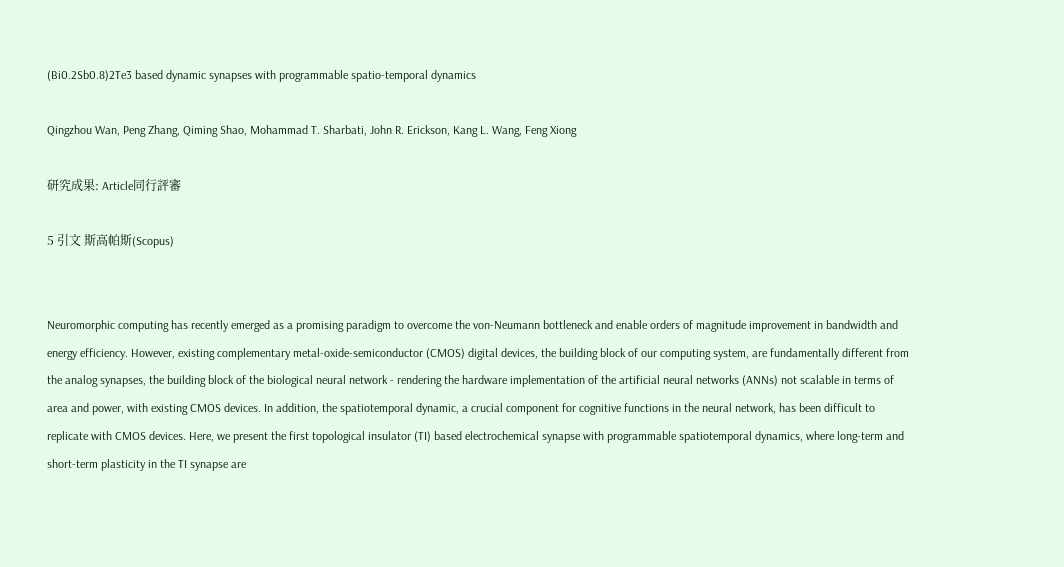(Bi0.2Sb0.8)2Te3 based dynamic synapses with programmable spatio-temporal dynamics

Qingzhou Wan, Peng Zhang, Qiming Shao, Mohammad T. Sharbati, John R. Erickson, Kang L. Wang, Feng Xiong

研究成果: Article同行評審

5 引文 斯高帕斯(Scopus)


Neuromorphic computing has recently emerged as a promising paradigm to overcome the von-Neumann bottleneck and enable orders of magnitude improvement in bandwidth and energy efficiency. However, existing complementary metal-oxide-semiconductor (CMOS) digital devices, the building block of our computing system, are fundamentally different from the analog synapses, the building block of the biological neural network - rendering the hardware implementation of the artificial neural networks (ANNs) not scalable in terms of area and power, with existing CMOS devices. In addition, the spatiotemporal dynamic, a crucial component for cognitive functions in the neural network, has been difficult to replicate with CMOS devices. Here, we present the first topological insulator (TI) based electrochemical synapse with programmable spatiotemporal dynamics, where long-term and short-term plasticity in the TI synapse are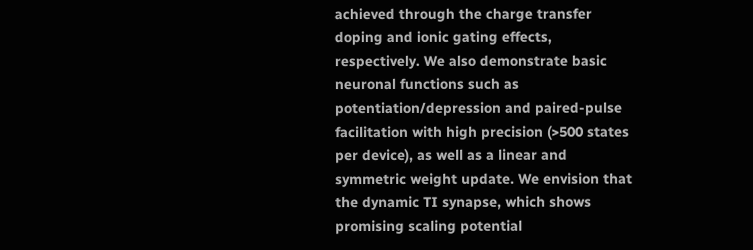achieved through the charge transfer doping and ionic gating effects, respectively. We also demonstrate basic neuronal functions such as potentiation/depression and paired-pulse facilitation with high precision (>500 states per device), as well as a linear and symmetric weight update. We envision that the dynamic TI synapse, which shows promising scaling potential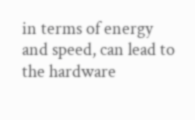in terms of energy and speed, can lead to the hardware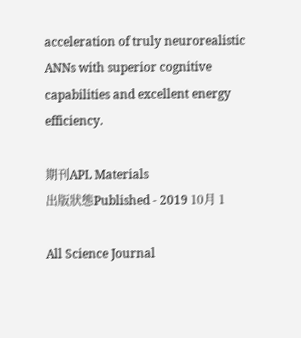acceleration of truly neurorealistic ANNs with superior cognitive capabilities and excellent energy efficiency.

期刊APL Materials
出版狀態Published - 2019 10月 1

All Science Journal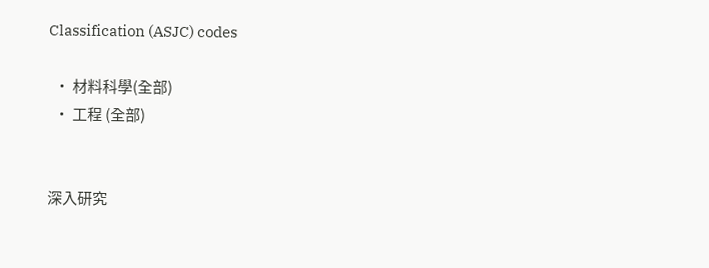Classification (ASJC) codes

  • 材料科學(全部)
  • 工程 (全部)


深入研究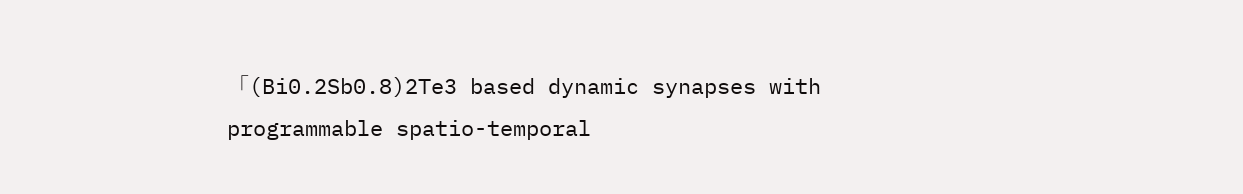「(Bi0.2Sb0.8)2Te3 based dynamic synapses with programmable spatio-temporal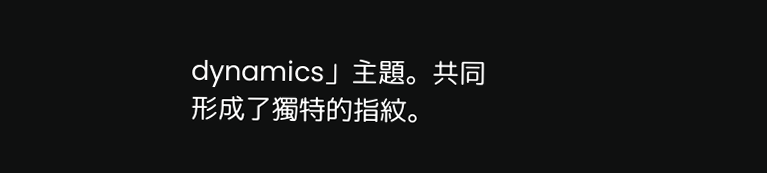dynamics」主題。共同形成了獨特的指紋。